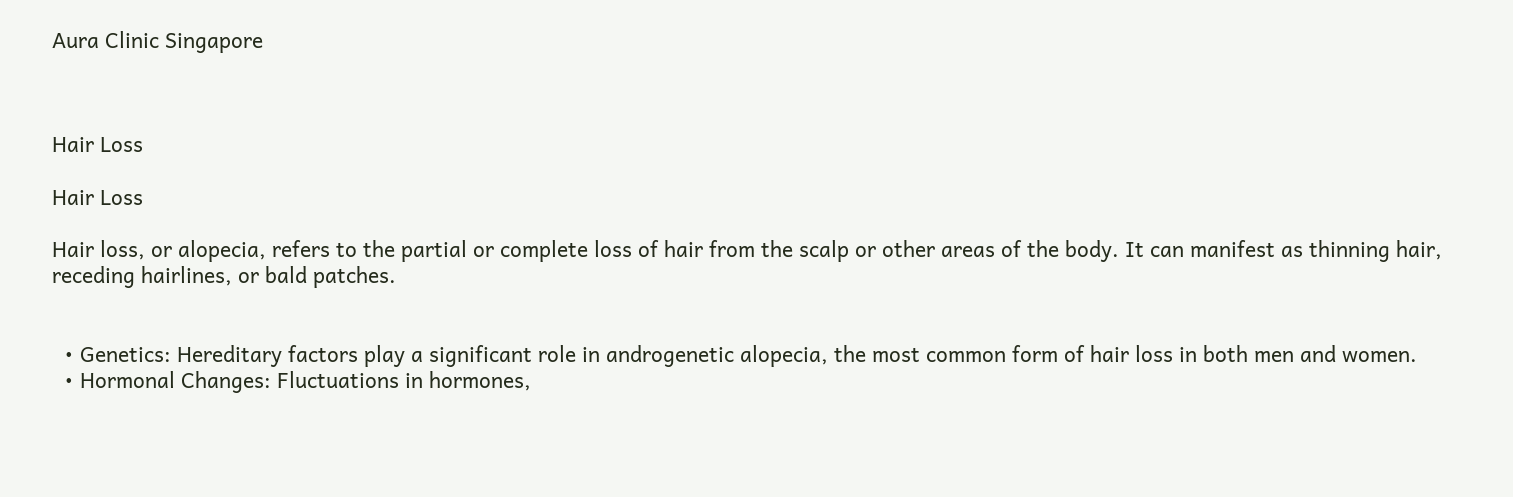Aura Clinic Singapore



Hair Loss

Hair Loss

Hair loss, or alopecia, refers to the partial or complete loss of hair from the scalp or other areas of the body. It can manifest as thinning hair, receding hairlines, or bald patches.


  • Genetics: Hereditary factors play a significant role in androgenetic alopecia, the most common form of hair loss in both men and women.
  • Hormonal Changes: Fluctuations in hormones,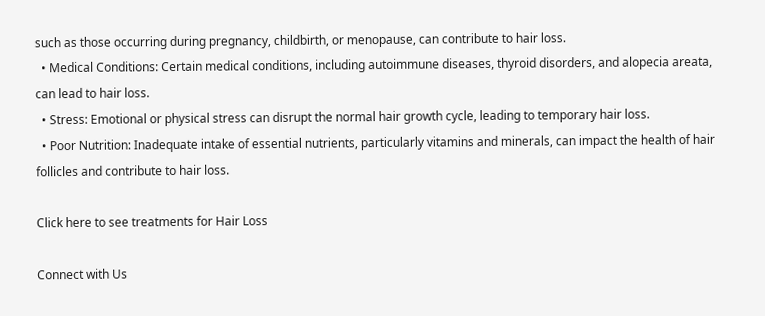such as those occurring during pregnancy, childbirth, or menopause, can contribute to hair loss.
  • Medical Conditions: Certain medical conditions, including autoimmune diseases, thyroid disorders, and alopecia areata, can lead to hair loss.
  • Stress: Emotional or physical stress can disrupt the normal hair growth cycle, leading to temporary hair loss.
  • Poor Nutrition: Inadequate intake of essential nutrients, particularly vitamins and minerals, can impact the health of hair follicles and contribute to hair loss.

Click here to see treatments for Hair Loss

Connect with Us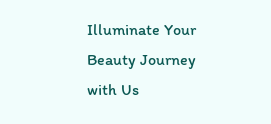Illuminate Your Beauty Journey with Us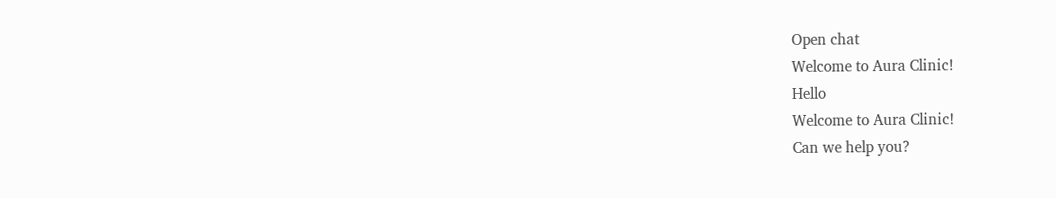Open chat
Welcome to Aura Clinic!
Hello
Welcome to Aura Clinic!
Can we help you?